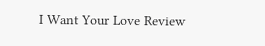I Want Your Love Review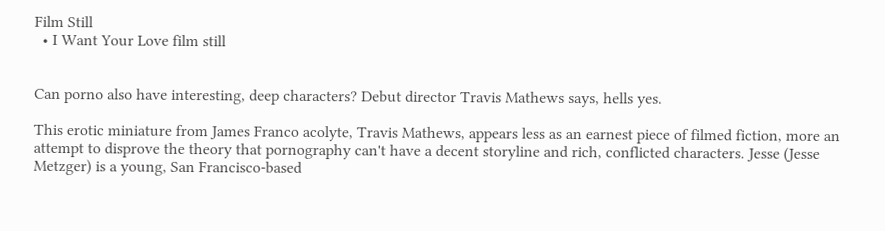Film Still
  • I Want Your Love film still


Can porno also have interesting, deep characters? Debut director Travis Mathews says, hells yes.

This erotic miniature from James Franco acolyte, Travis Mathews, appears less as an earnest piece of filmed fiction, more an attempt to disprove the theory that pornography can't have a decent storyline and rich, conflicted characters. Jesse (Jesse Metzger) is a young, San Francisco-based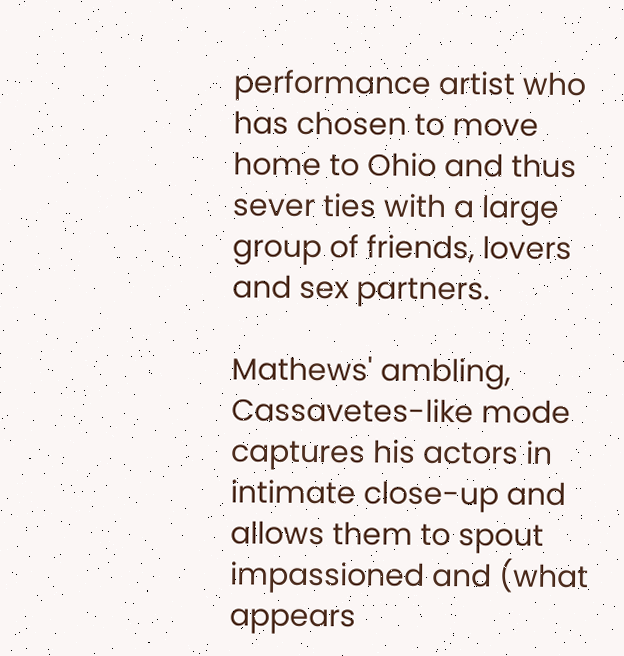performance artist who has chosen to move home to Ohio and thus sever ties with a large group of friends, lovers and sex partners.

Mathews' ambling, Cassavetes-like mode captures his actors in intimate close-up and allows them to spout impassioned and (what appears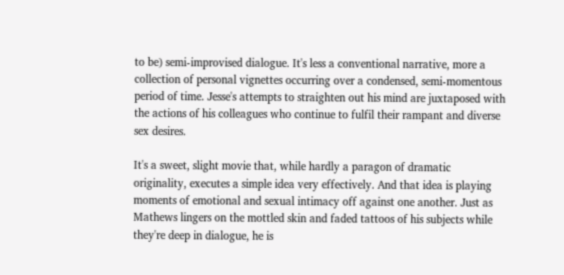to be) semi-improvised dialogue. It's less a conventional narrative, more a collection of personal vignettes occurring over a condensed, semi-momentous period of time. Jesse's attempts to straighten out his mind are juxtaposed with the actions of his colleagues who continue to fulfil their rampant and diverse sex desires.

It's a sweet, slight movie that, while hardly a paragon of dramatic originality, executes a simple idea very effectively. And that idea is playing moments of emotional and sexual intimacy off against one another. Just as Mathews lingers on the mottled skin and faded tattoos of his subjects while they're deep in dialogue, he is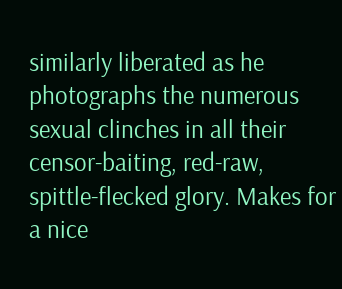similarly liberated as he photographs the numerous sexual clinches in all their censor-baiting, red-raw, spittle-flecked glory. Makes for a nice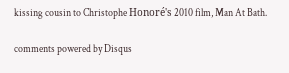kissing cousin to Christophe Honoré's 2010 film, Man At Bath.

comments powered by Disqus